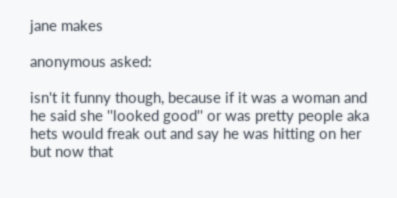jane makes

anonymous asked:

isn't it funny though, because if it was a woman and he said she ''looked good'' or was pretty people aka hets would freak out and say he was hitting on her but now that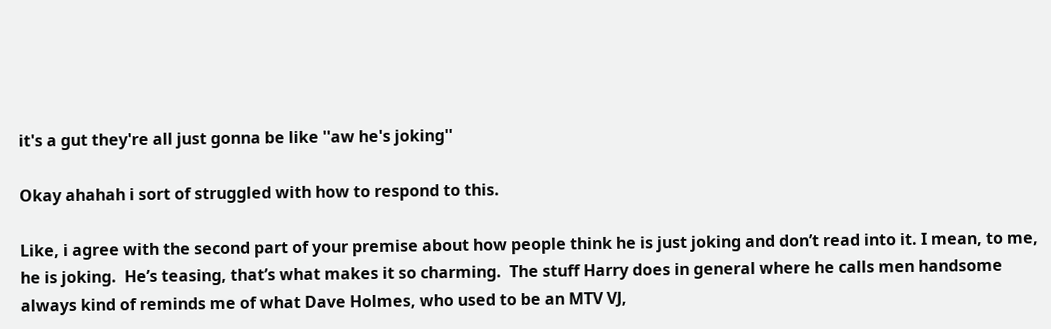it's a gut they're all just gonna be like ''aw he's joking''

Okay ahahah i sort of struggled with how to respond to this.

Like, i agree with the second part of your premise about how people think he is just joking and don’t read into it. I mean, to me, he is joking.  He’s teasing, that’s what makes it so charming.  The stuff Harry does in general where he calls men handsome always kind of reminds me of what Dave Holmes, who used to be an MTV VJ,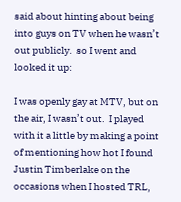said about hinting about being into guys on TV when he wasn’t out publicly.  so I went and looked it up:

I was openly gay at MTV, but on the air, I wasn’t out.  I played with it a little by making a point of mentioning how hot I found Justin Timberlake on the occasions when I hosted TRL,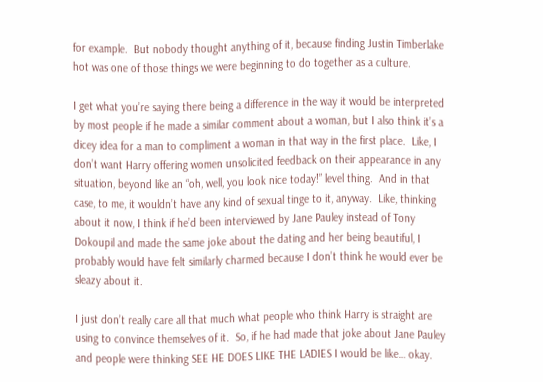for example.  But nobody thought anything of it, because finding Justin Timberlake hot was one of those things we were beginning to do together as a culture.

I get what you’re saying there being a difference in the way it would be interpreted by most people if he made a similar comment about a woman, but I also think it’s a dicey idea for a man to compliment a woman in that way in the first place.  Like, I don’t want Harry offering women unsolicited feedback on their appearance in any situation, beyond like an “oh, well, you look nice today!” level thing.  And in that case, to me, it wouldn’t have any kind of sexual tinge to it, anyway.  Like, thinking about it now, I think if he’d been interviewed by Jane Pauley instead of Tony Dokoupil and made the same joke about the dating and her being beautiful, I probably would have felt similarly charmed because I don’t think he would ever be sleazy about it.

I just don’t really care all that much what people who think Harry is straight are using to convince themselves of it.  So, if he had made that joke about Jane Pauley and people were thinking SEE HE DOES LIKE THE LADIES I would be like… okay.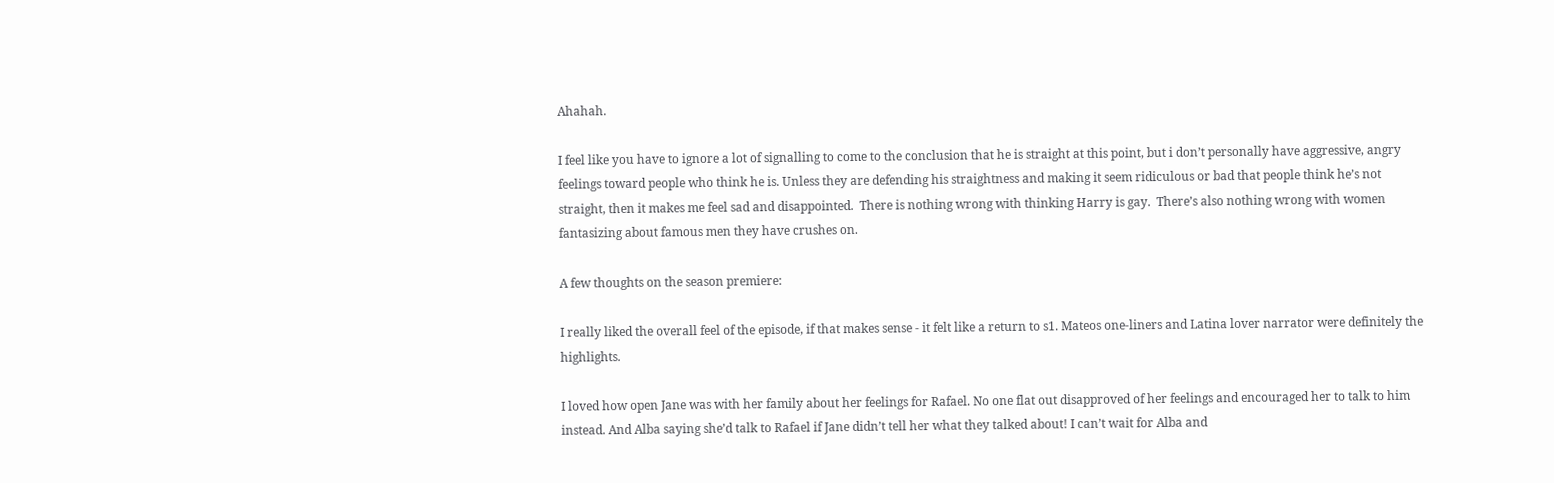Ahahah.

I feel like you have to ignore a lot of signalling to come to the conclusion that he is straight at this point, but i don’t personally have aggressive, angry feelings toward people who think he is. Unless they are defending his straightness and making it seem ridiculous or bad that people think he’s not straight, then it makes me feel sad and disappointed.  There is nothing wrong with thinking Harry is gay.  There’s also nothing wrong with women fantasizing about famous men they have crushes on.

A few thoughts on the season premiere:

I really liked the overall feel of the episode, if that makes sense - it felt like a return to s1. Mateos one-liners and Latina lover narrator were definitely the highlights.

I loved how open Jane was with her family about her feelings for Rafael. No one flat out disapproved of her feelings and encouraged her to talk to him instead. And Alba saying she’d talk to Rafael if Jane didn’t tell her what they talked about! I can’t wait for Alba and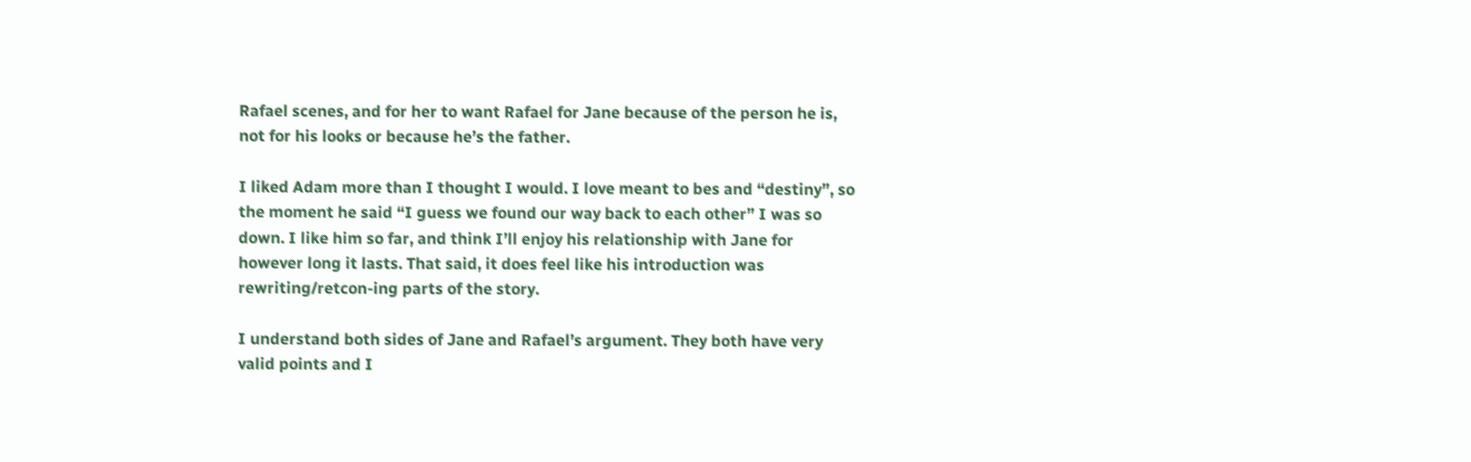Rafael scenes, and for her to want Rafael for Jane because of the person he is, not for his looks or because he’s the father.

I liked Adam more than I thought I would. I love meant to bes and “destiny”, so the moment he said “I guess we found our way back to each other” I was so down. I like him so far, and think I’ll enjoy his relationship with Jane for however long it lasts. That said, it does feel like his introduction was rewriting/retcon-ing parts of the story.

I understand both sides of Jane and Rafael’s argument. They both have very valid points and I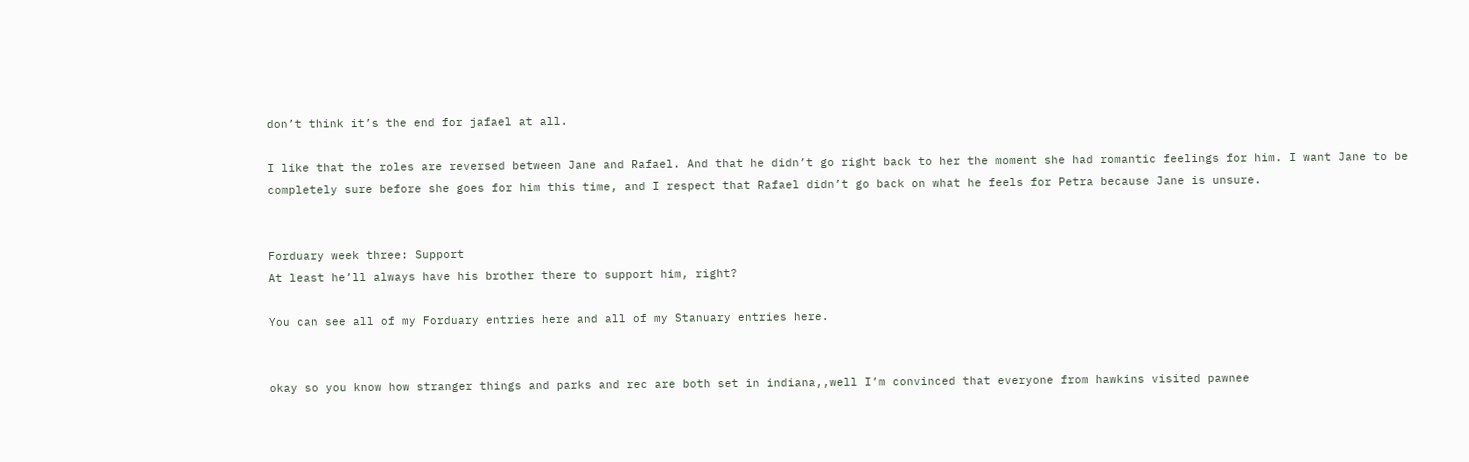don’t think it’s the end for jafael at all.

I like that the roles are reversed between Jane and Rafael. And that he didn’t go right back to her the moment she had romantic feelings for him. I want Jane to be completely sure before she goes for him this time, and I respect that Rafael didn’t go back on what he feels for Petra because Jane is unsure.


Forduary week three: Support
At least he’ll always have his brother there to support him, right?

You can see all of my Forduary entries here and all of my Stanuary entries here.


okay so you know how stranger things and parks and rec are both set in indiana,,well I’m convinced that everyone from hawkins visited pawnee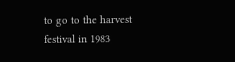to go to the harvest festival in 1983